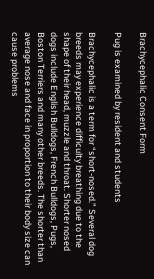Brachycephalic Consent Form

Pug is examined by resident and students

Brachycephalic is a term for “short-nosed.” Several dog breeds may experience difficulty breathing due to the shape of their head, muzzle and throat. Shorter nosed dogs include English Bulldogs, French Bulldogs, Pugs, Boston Terriers and many other breeds. The shorter than average nose and face in proportion to their body size can cause problems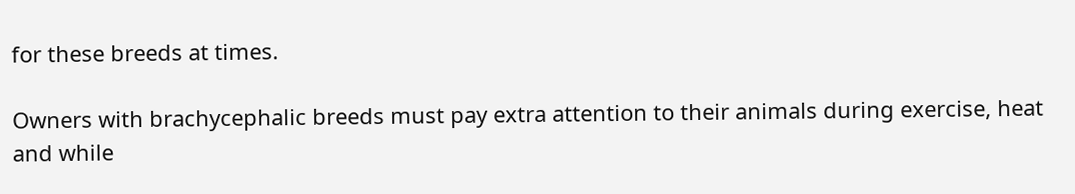for these breeds at times.

Owners with brachycephalic breeds must pay extra attention to their animals during exercise, heat and while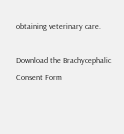obtaining veterinary care.

Download the Brachycephalic Consent Form